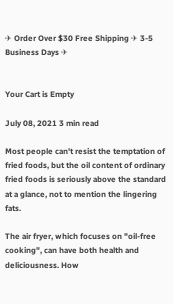✈ Order Over $30 Free Shipping ✈ 3-5 Business Days ✈


Your Cart is Empty

July 08, 2021 3 min read

Most people can't resist the temptation of fried foods, but the oil content of ordinary fried foods is seriously above the standard at a glance, not to mention the lingering fats.

The air fryer, which focuses on "oil-free cooking", can have both health and deliciousness. How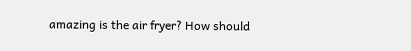amazing is the air fryer? How should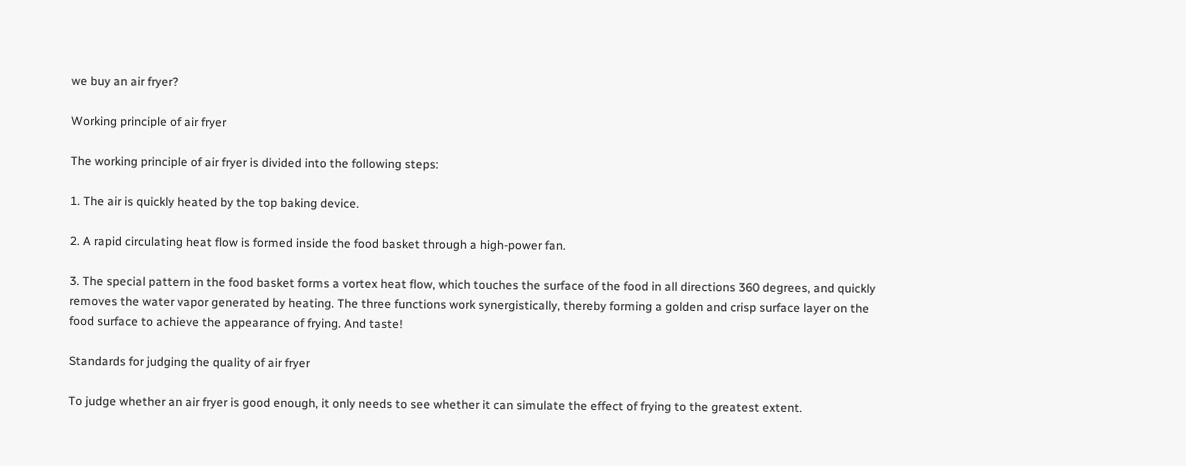we buy an air fryer?

Working principle of air fryer

The working principle of air fryer is divided into the following steps:

1. The air is quickly heated by the top baking device.

2. A rapid circulating heat flow is formed inside the food basket through a high-power fan.

3. The special pattern in the food basket forms a vortex heat flow, which touches the surface of the food in all directions 360 degrees, and quickly removes the water vapor generated by heating. The three functions work synergistically, thereby forming a golden and crisp surface layer on the food surface to achieve the appearance of frying. And taste!

Standards for judging the quality of air fryer

To judge whether an air fryer is good enough, it only needs to see whether it can simulate the effect of frying to the greatest extent.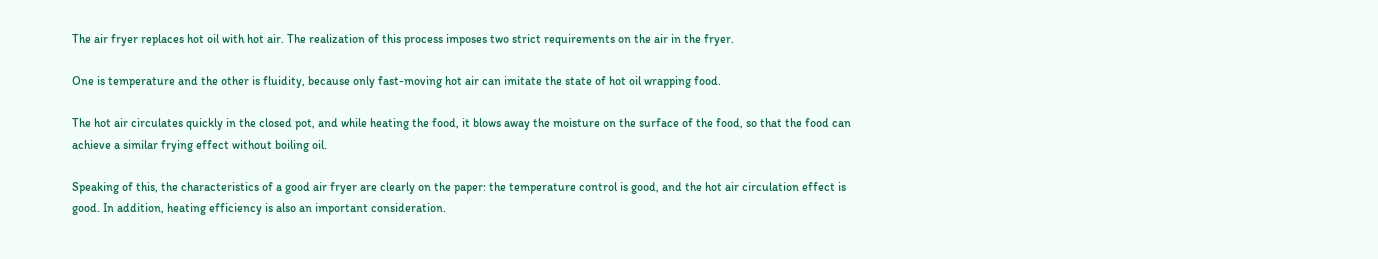The air fryer replaces hot oil with hot air. The realization of this process imposes two strict requirements on the air in the fryer.

One is temperature and the other is fluidity, because only fast-moving hot air can imitate the state of hot oil wrapping food.

The hot air circulates quickly in the closed pot, and while heating the food, it blows away the moisture on the surface of the food, so that the food can achieve a similar frying effect without boiling oil.

Speaking of this, the characteristics of a good air fryer are clearly on the paper: the temperature control is good, and the hot air circulation effect is good. In addition, heating efficiency is also an important consideration.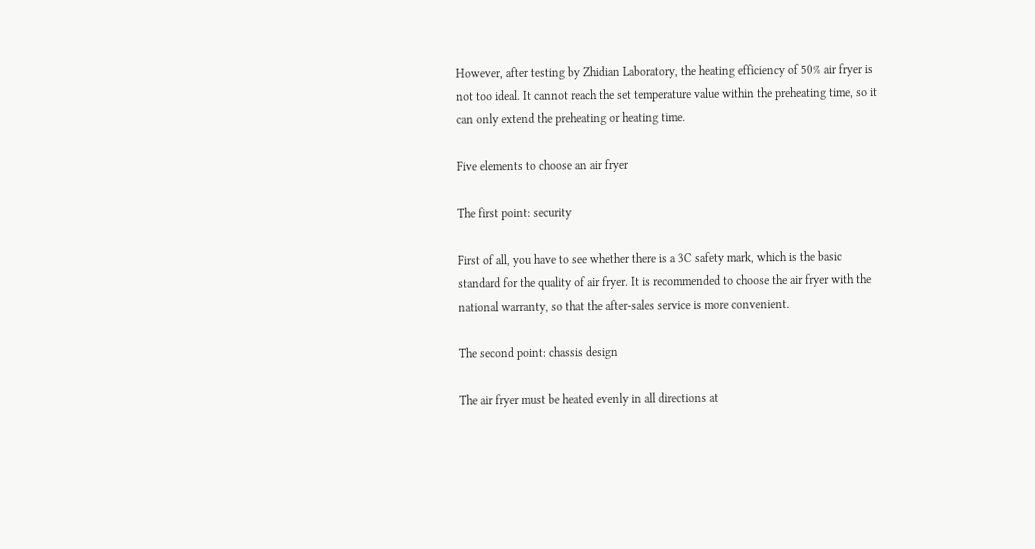However, after testing by Zhidian Laboratory, the heating efficiency of 50% air fryer is not too ideal. It cannot reach the set temperature value within the preheating time, so it can only extend the preheating or heating time.

Five elements to choose an air fryer

The first point: security

First of all, you have to see whether there is a 3C safety mark, which is the basic standard for the quality of air fryer. It is recommended to choose the air fryer with the national warranty, so that the after-sales service is more convenient.

The second point: chassis design

The air fryer must be heated evenly in all directions at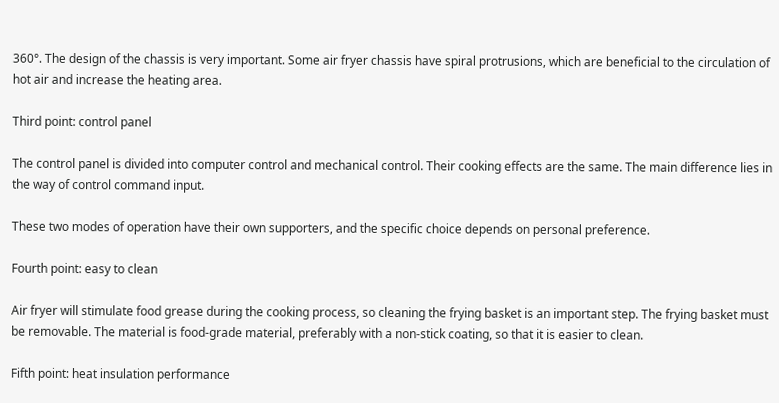360°. The design of the chassis is very important. Some air fryer chassis have spiral protrusions, which are beneficial to the circulation of hot air and increase the heating area.

Third point: control panel

The control panel is divided into computer control and mechanical control. Their cooking effects are the same. The main difference lies in the way of control command input.

These two modes of operation have their own supporters, and the specific choice depends on personal preference.

Fourth point: easy to clean

Air fryer will stimulate food grease during the cooking process, so cleaning the frying basket is an important step. The frying basket must be removable. The material is food-grade material, preferably with a non-stick coating, so that it is easier to clean.

Fifth point: heat insulation performance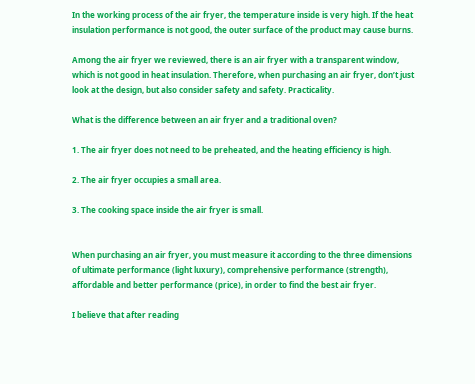In the working process of the air fryer, the temperature inside is very high. If the heat insulation performance is not good, the outer surface of the product may cause burns.

Among the air fryer we reviewed, there is an air fryer with a transparent window, which is not good in heat insulation. Therefore, when purchasing an air fryer, don’t just look at the design, but also consider safety and safety. Practicality.

What is the difference between an air fryer and a traditional oven?

1. The air fryer does not need to be preheated, and the heating efficiency is high.

2. The air fryer occupies a small area.

3. The cooking space inside the air fryer is small.


When purchasing an air fryer, you must measure it according to the three dimensions of ultimate performance (light luxury), comprehensive performance (strength), affordable and better performance (price), in order to find the best air fryer.

I believe that after reading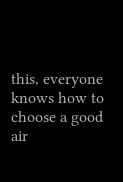this, everyone knows how to choose a good air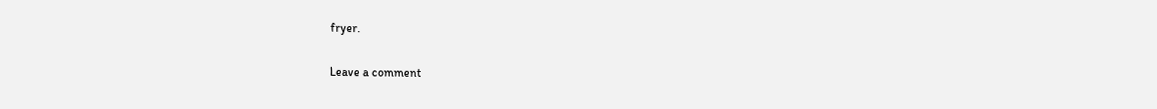fryer.

Leave a comment